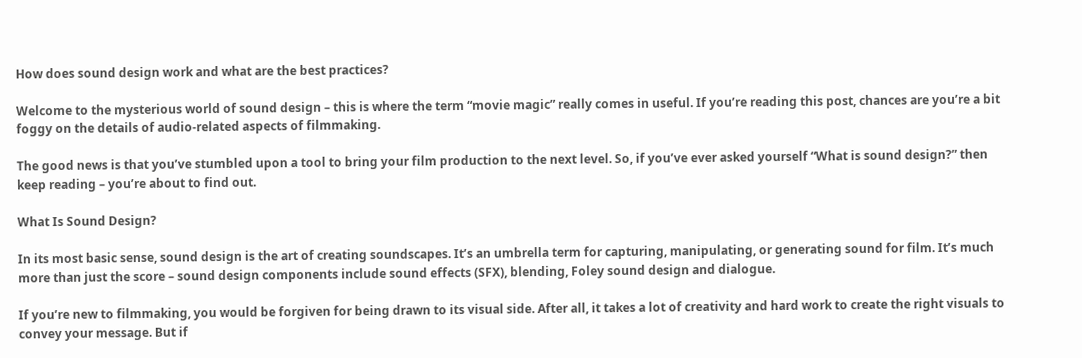How does sound design work and what are the best practices?

Welcome to the mysterious world of sound design – this is where the term “movie magic” really comes in useful. If you’re reading this post, chances are you’re a bit foggy on the details of audio-related aspects of filmmaking.

The good news is that you’ve stumbled upon a tool to bring your film production to the next level. So, if you’ve ever asked yourself “What is sound design?” then keep reading – you’re about to find out.

What Is Sound Design?

In its most basic sense, sound design is the art of creating soundscapes. It’s an umbrella term for capturing, manipulating, or generating sound for film. It’s much more than just the score – sound design components include sound effects (SFX), blending, Foley sound design and dialogue.

If you’re new to filmmaking, you would be forgiven for being drawn to its visual side. After all, it takes a lot of creativity and hard work to create the right visuals to convey your message. But if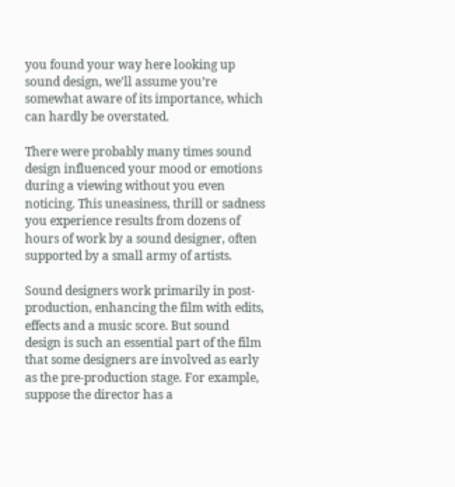you found your way here looking up sound design, we’ll assume you’re somewhat aware of its importance, which can hardly be overstated.

There were probably many times sound design influenced your mood or emotions during a viewing without you even noticing. This uneasiness, thrill or sadness you experience results from dozens of hours of work by a sound designer, often supported by a small army of artists.

Sound designers work primarily in post-production, enhancing the film with edits, effects and a music score. But sound design is such an essential part of the film that some designers are involved as early as the pre-production stage. For example, suppose the director has a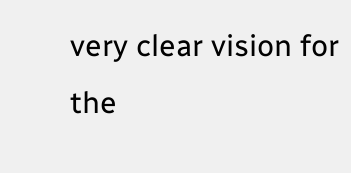very clear vision for the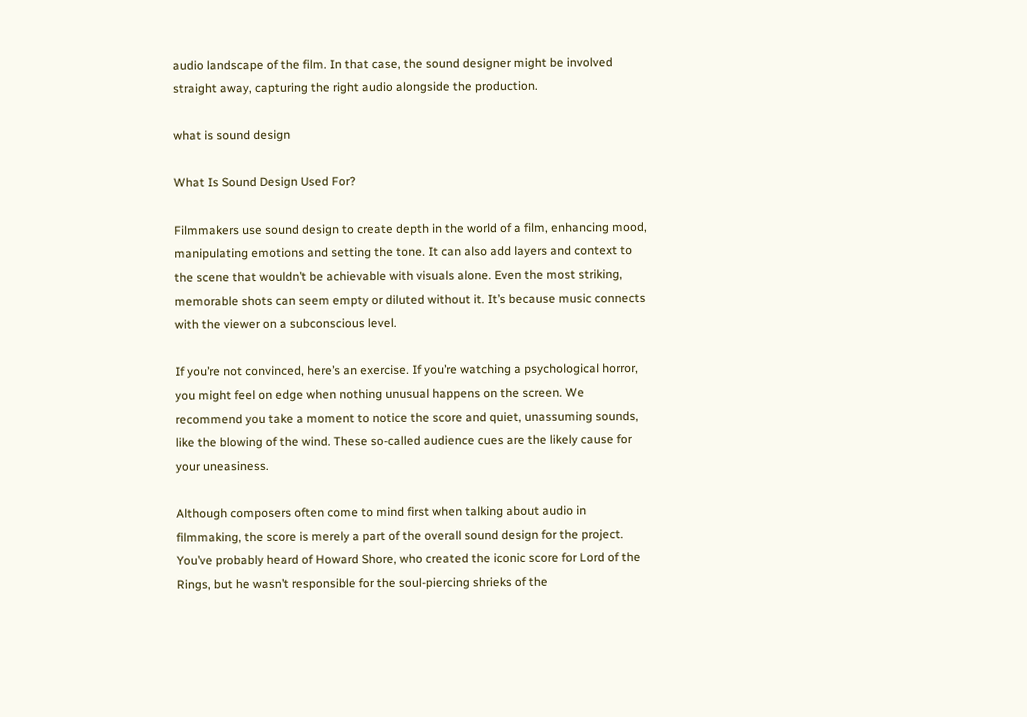audio landscape of the film. In that case, the sound designer might be involved straight away, capturing the right audio alongside the production.

what is sound design

What Is Sound Design Used For?

Filmmakers use sound design to create depth in the world of a film, enhancing mood, manipulating emotions and setting the tone. It can also add layers and context to the scene that wouldn’t be achievable with visuals alone. Even the most striking, memorable shots can seem empty or diluted without it. It’s because music connects with the viewer on a subconscious level.

If you’re not convinced, here’s an exercise. If you’re watching a psychological horror, you might feel on edge when nothing unusual happens on the screen. We recommend you take a moment to notice the score and quiet, unassuming sounds, like the blowing of the wind. These so-called audience cues are the likely cause for your uneasiness.

Although composers often come to mind first when talking about audio in filmmaking, the score is merely a part of the overall sound design for the project. You’ve probably heard of Howard Shore, who created the iconic score for Lord of the Rings, but he wasn’t responsible for the soul-piercing shrieks of the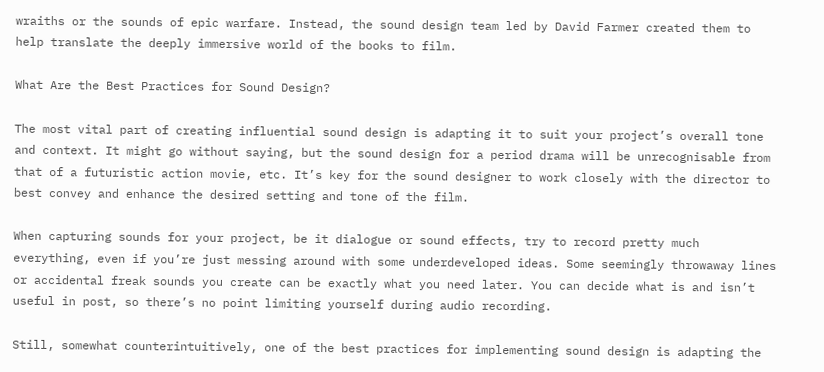wraiths or the sounds of epic warfare. Instead, the sound design team led by David Farmer created them to help translate the deeply immersive world of the books to film.

What Are the Best Practices for Sound Design?

The most vital part of creating influential sound design is adapting it to suit your project’s overall tone and context. It might go without saying, but the sound design for a period drama will be unrecognisable from that of a futuristic action movie, etc. It’s key for the sound designer to work closely with the director to best convey and enhance the desired setting and tone of the film.

When capturing sounds for your project, be it dialogue or sound effects, try to record pretty much everything, even if you’re just messing around with some underdeveloped ideas. Some seemingly throwaway lines or accidental freak sounds you create can be exactly what you need later. You can decide what is and isn’t useful in post, so there’s no point limiting yourself during audio recording.

Still, somewhat counterintuitively, one of the best practices for implementing sound design is adapting the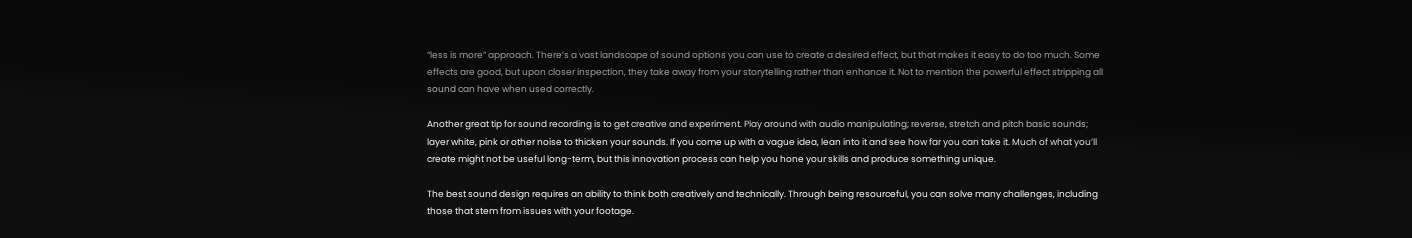“less is more” approach. There’s a vast landscape of sound options you can use to create a desired effect, but that makes it easy to do too much. Some effects are good, but upon closer inspection, they take away from your storytelling rather than enhance it. Not to mention the powerful effect stripping all sound can have when used correctly.

Another great tip for sound recording is to get creative and experiment. Play around with audio manipulating; reverse, stretch and pitch basic sounds; layer white, pink or other noise to thicken your sounds. If you come up with a vague idea, lean into it and see how far you can take it. Much of what you’ll create might not be useful long-term, but this innovation process can help you hone your skills and produce something unique.

The best sound design requires an ability to think both creatively and technically. Through being resourceful, you can solve many challenges, including those that stem from issues with your footage.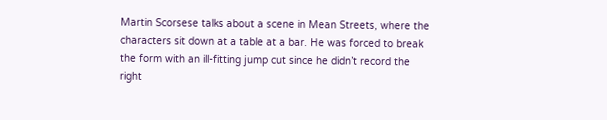Martin Scorsese talks about a scene in Mean Streets, where the characters sit down at a table at a bar. He was forced to break the form with an ill-fitting jump cut since he didn’t record the right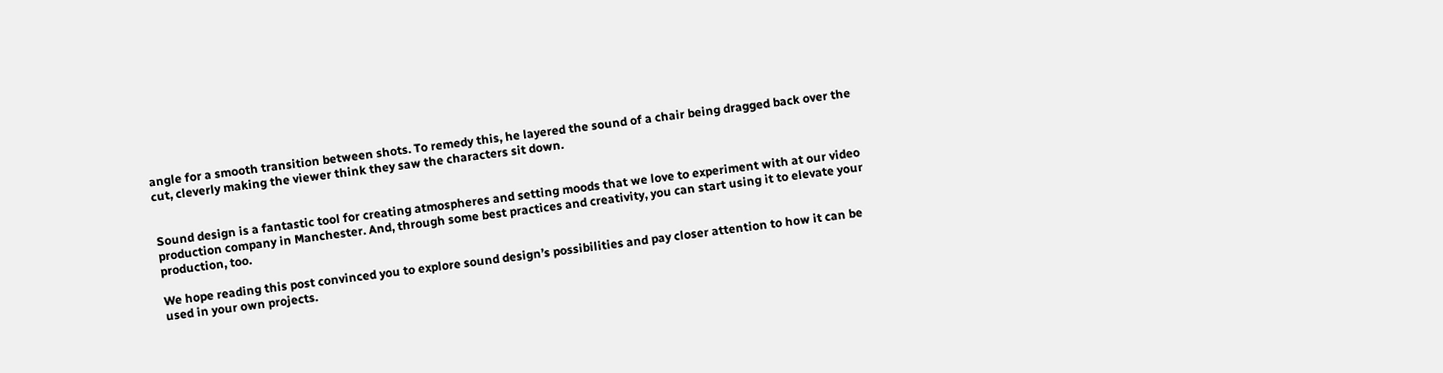angle for a smooth transition between shots. To remedy this, he layered the sound of a chair being dragged back over the cut, cleverly making the viewer think they saw the characters sit down.


Sound design is a fantastic tool for creating atmospheres and setting moods that we love to experiment with at our video production company in Manchester. And, through some best practices and creativity, you can start using it to elevate your production, too.

We hope reading this post convinced you to explore sound design’s possibilities and pay closer attention to how it can be used in your own projects.